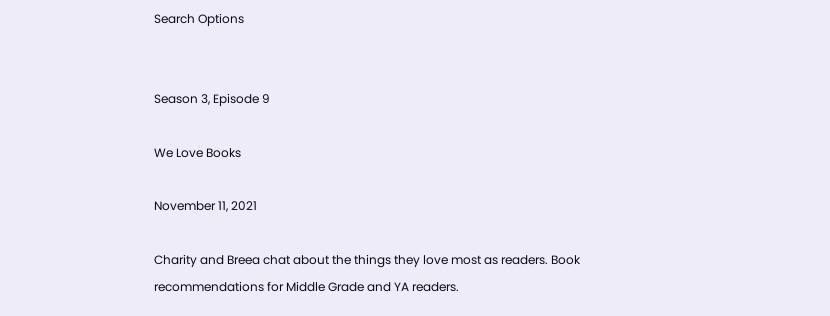Search Options


Season 3, Episode 9

We Love Books

November 11, 2021

Charity and Breea chat about the things they love most as readers. Book recommendations for Middle Grade and YA readers.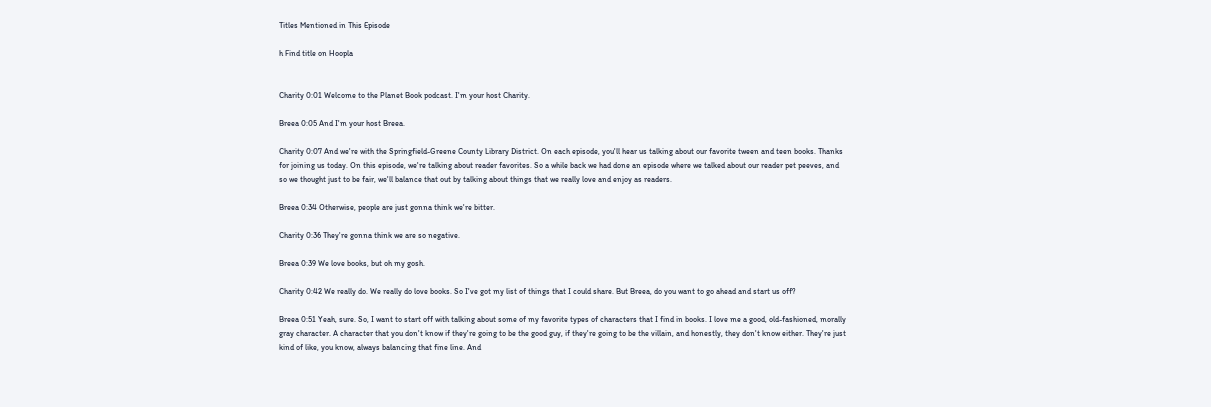Titles Mentioned in This Episode

h Find title on Hoopla


Charity 0:01 Welcome to the Planet Book podcast. I'm your host Charity.

Breea 0:05 And I'm your host Breea.

Charity 0:07 And we're with the Springfield-Greene County Library District. On each episode, you'll hear us talking about our favorite tween and teen books. Thanks for joining us today. On this episode, we're talking about reader favorites. So a while back we had done an episode where we talked about our reader pet peeves, and so we thought just to be fair, we'll balance that out by talking about things that we really love and enjoy as readers.

Breea 0:34 Otherwise, people are just gonna think we're bitter.

Charity 0:36 They're gonna think we are so negative.

Breea 0:39 We love books, but oh my gosh.

Charity 0:42 We really do. We really do love books. So I've got my list of things that I could share. But Breea, do you want to go ahead and start us off?

Breea 0:51 Yeah, sure. So, I want to start off with talking about some of my favorite types of characters that I find in books. I love me a good, old-fashioned, morally gray character. A character that you don't know if they're going to be the good guy, if they're going to be the villain, and honestly, they don't know either. They're just kind of like, you know, always balancing that fine line. And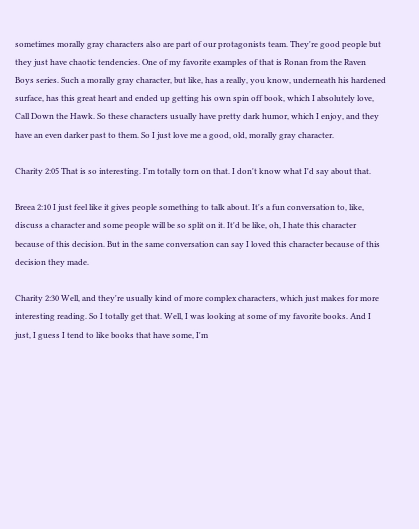sometimes morally gray characters also are part of our protagonists team. They're good people but they just have chaotic tendencies. One of my favorite examples of that is Ronan from the Raven Boys series. Such a morally gray character, but like, has a really, you know, underneath his hardened surface, has this great heart and ended up getting his own spin off book, which I absolutely love, Call Down the Hawk. So these characters usually have pretty dark humor, which I enjoy, and they have an even darker past to them. So I just love me a good, old, morally gray character.

Charity 2:05 That is so interesting. I'm totally torn on that. I don't know what I'd say about that.

Breea 2:10 I just feel like it gives people something to talk about. It's a fun conversation to, like, discuss a character and some people will be so split on it. It'd be like, oh, I hate this character because of this decision. But in the same conversation can say I loved this character because of this decision they made.

Charity 2:30 Well, and they're usually kind of more complex characters, which just makes for more interesting reading. So I totally get that. Well, I was looking at some of my favorite books. And I just, I guess I tend to like books that have some, I'm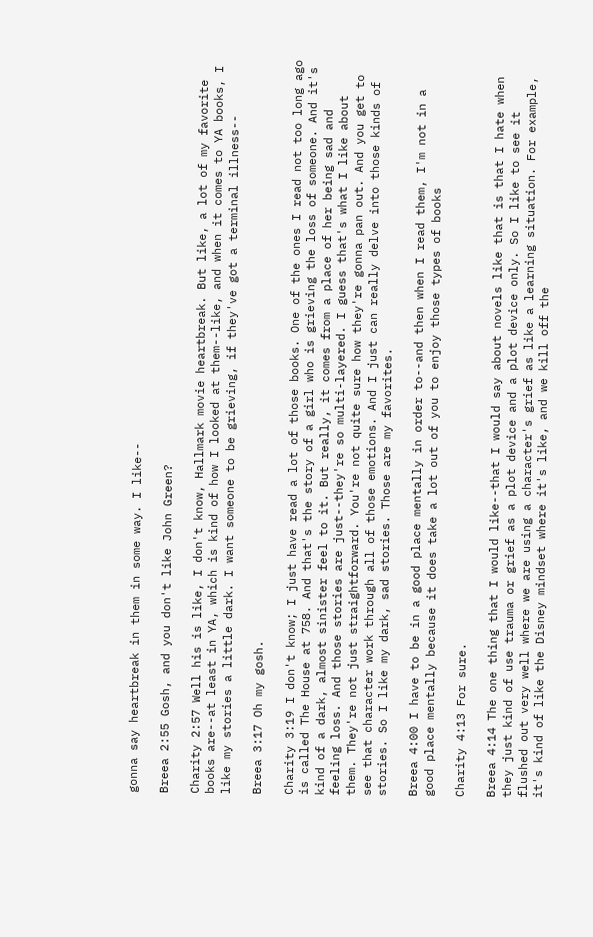gonna say heartbreak in them in some way. I like--

Breea 2:55 Gosh, and you don't like John Green?

Charity 2:57 Well his is like, I don't know, Hallmark movie heartbreak. But like, a lot of my favorite books are--at least in YA, which is kind of how I looked at them--like, and when it comes to YA books, I like my stories a little dark. I want someone to be grieving, if they've got a terminal illness--

Breea 3:17 Oh my gosh.

Charity 3:19 I don't know; I just have read a lot of those books. One of the ones I read not too long ago is called The House at 758. And that's the story of a girl who is grieving the loss of someone. And it's kind of a dark, almost sinister feel to it. But really, it comes from a place of her being sad and feeling loss. And those stories are just--they're so multi-layered. I guess that's what I like about them. They're not just straightforward. You're not quite sure how they're gonna pan out. And you get to see that character work through all of those emotions. And I just can really delve into those kinds of stories. So I like my dark, sad stories. Those are my favorites.

Breea 4:00 I have to be in a good place mentally in order to--and then when I read them, I'm not in a good place mentally because it does take a lot out of you to enjoy those types of books

Charity 4:13 For sure.

Breea 4:14 The one thing that I would like--that I would say about novels like that is that I hate when they just kind of use trauma or grief as a plot device and a plot device only. So I like to see it flushed out very well where we are using a character's grief as like a learning situation. For example, it's kind of like the Disney mindset where it's like, and we kill off the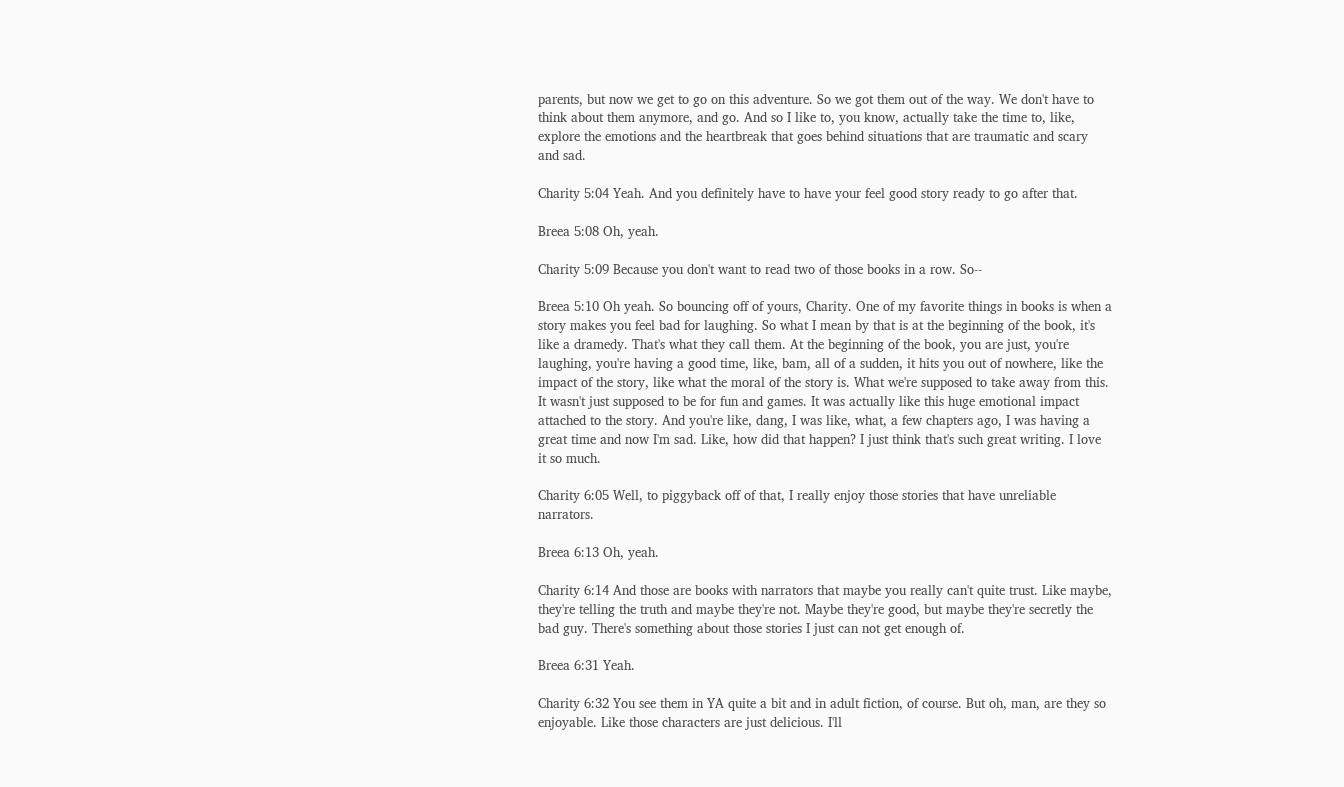parents, but now we get to go on this adventure. So we got them out of the way. We don't have to think about them anymore, and go. And so I like to, you know, actually take the time to, like, explore the emotions and the heartbreak that goes behind situations that are traumatic and scary and sad.

Charity 5:04 Yeah. And you definitely have to have your feel good story ready to go after that.

Breea 5:08 Oh, yeah.

Charity 5:09 Because you don't want to read two of those books in a row. So--

Breea 5:10 Oh yeah. So bouncing off of yours, Charity. One of my favorite things in books is when a story makes you feel bad for laughing. So what I mean by that is at the beginning of the book, it's like a dramedy. That's what they call them. At the beginning of the book, you are just, you're laughing, you're having a good time, like, bam, all of a sudden, it hits you out of nowhere, like the impact of the story, like what the moral of the story is. What we're supposed to take away from this. It wasn't just supposed to be for fun and games. It was actually like this huge emotional impact attached to the story. And you're like, dang, I was like, what, a few chapters ago, I was having a great time and now I'm sad. Like, how did that happen? I just think that's such great writing. I love it so much.

Charity 6:05 Well, to piggyback off of that, I really enjoy those stories that have unreliable narrators.

Breea 6:13 Oh, yeah.

Charity 6:14 And those are books with narrators that maybe you really can't quite trust. Like maybe, they're telling the truth and maybe they're not. Maybe they're good, but maybe they're secretly the bad guy. There's something about those stories I just can not get enough of.

Breea 6:31 Yeah.

Charity 6:32 You see them in YA quite a bit and in adult fiction, of course. But oh, man, are they so enjoyable. Like those characters are just delicious. I'll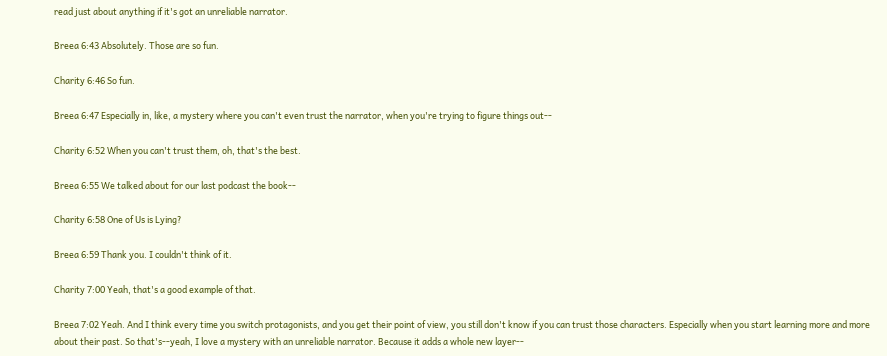read just about anything if it's got an unreliable narrator.

Breea 6:43 Absolutely. Those are so fun.

Charity 6:46 So fun.

Breea 6:47 Especially in, like, a mystery where you can't even trust the narrator, when you're trying to figure things out--

Charity 6:52 When you can't trust them, oh, that's the best.

Breea 6:55 We talked about for our last podcast the book--

Charity 6:58 One of Us is Lying?

Breea 6:59 Thank you. I couldn't think of it.

Charity 7:00 Yeah, that's a good example of that.

Breea 7:02 Yeah. And I think every time you switch protagonists, and you get their point of view, you still don't know if you can trust those characters. Especially when you start learning more and more about their past. So that's--yeah, I love a mystery with an unreliable narrator. Because it adds a whole new layer--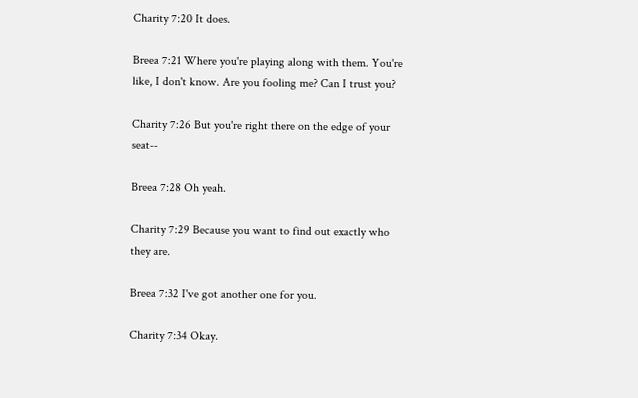Charity 7:20 It does.

Breea 7:21 Where you're playing along with them. You're like, I don't know. Are you fooling me? Can I trust you?

Charity 7:26 But you're right there on the edge of your seat--

Breea 7:28 Oh yeah.

Charity 7:29 Because you want to find out exactly who they are.

Breea 7:32 I've got another one for you.

Charity 7:34 Okay.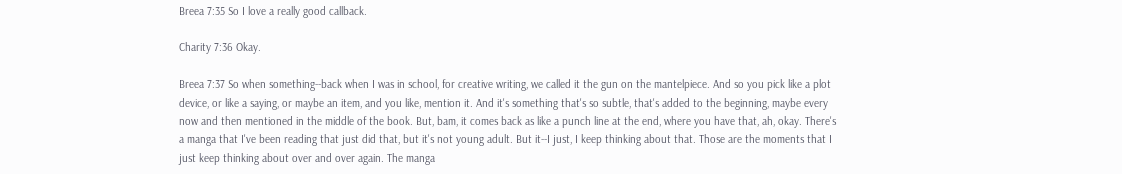Breea 7:35 So I love a really good callback.

Charity 7:36 Okay.

Breea 7:37 So when something--back when I was in school, for creative writing, we called it the gun on the mantelpiece. And so you pick like a plot device, or like a saying, or maybe an item, and you like, mention it. And it's something that's so subtle, that's added to the beginning, maybe every now and then mentioned in the middle of the book. But, bam, it comes back as like a punch line at the end, where you have that, ah, okay. There's a manga that I've been reading that just did that, but it's not young adult. But it--I just, I keep thinking about that. Those are the moments that I just keep thinking about over and over again. The manga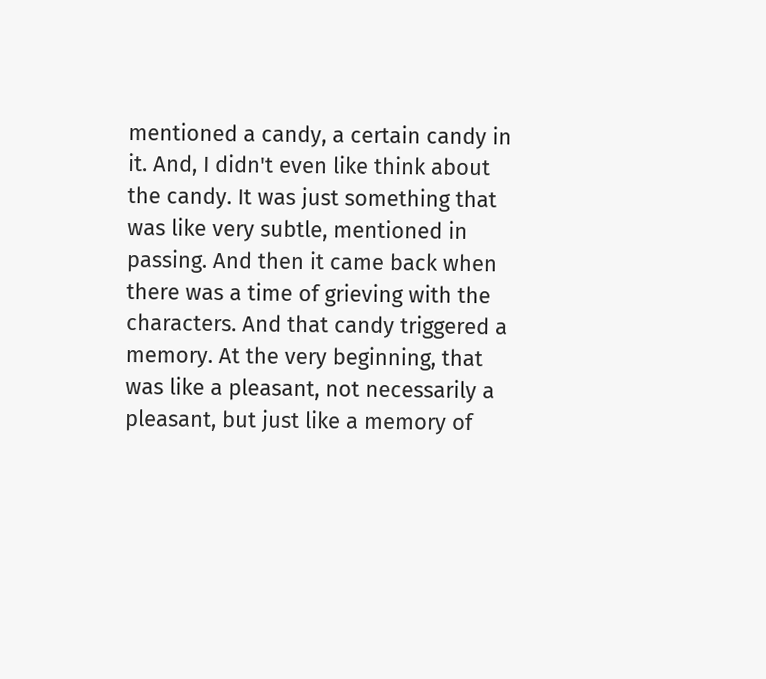mentioned a candy, a certain candy in it. And, I didn't even like think about the candy. It was just something that was like very subtle, mentioned in passing. And then it came back when there was a time of grieving with the characters. And that candy triggered a memory. At the very beginning, that was like a pleasant, not necessarily a pleasant, but just like a memory of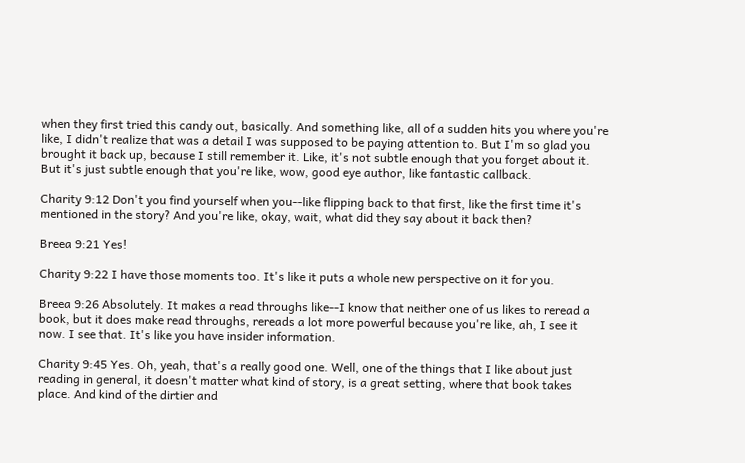when they first tried this candy out, basically. And something like, all of a sudden hits you where you're like, I didn't realize that was a detail I was supposed to be paying attention to. But I'm so glad you brought it back up, because I still remember it. Like, it's not subtle enough that you forget about it. But it's just subtle enough that you're like, wow, good eye author, like fantastic callback.

Charity 9:12 Don't you find yourself when you--like flipping back to that first, like the first time it's mentioned in the story? And you're like, okay, wait, what did they say about it back then?

Breea 9:21 Yes!

Charity 9:22 I have those moments too. It's like it puts a whole new perspective on it for you.

Breea 9:26 Absolutely. It makes a read throughs like--I know that neither one of us likes to reread a book, but it does make read throughs, rereads a lot more powerful because you're like, ah, I see it now. I see that. It's like you have insider information.

Charity 9:45 Yes. Oh, yeah, that's a really good one. Well, one of the things that I like about just reading in general, it doesn't matter what kind of story, is a great setting, where that book takes place. And kind of the dirtier and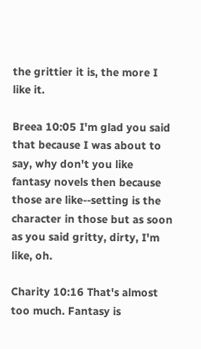the grittier it is, the more I like it.

Breea 10:05 I'm glad you said that because I was about to say, why don't you like fantasy novels then because those are like--setting is the character in those but as soon as you said gritty, dirty, I'm like, oh.

Charity 10:16 That's almost too much. Fantasy is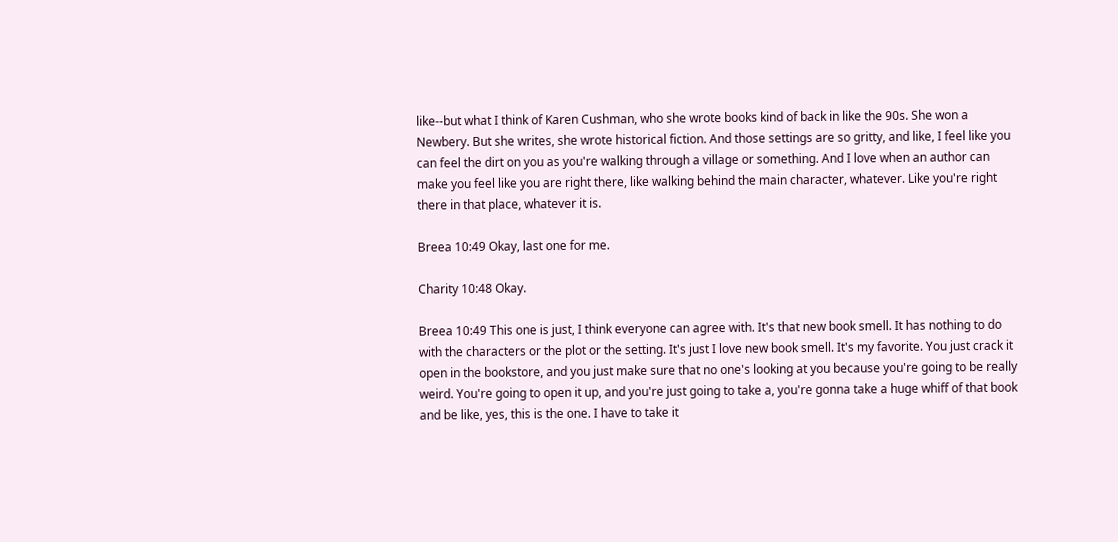like--but what I think of Karen Cushman, who she wrote books kind of back in like the 90s. She won a Newbery. But she writes, she wrote historical fiction. And those settings are so gritty, and like, I feel like you can feel the dirt on you as you're walking through a village or something. And I love when an author can make you feel like you are right there, like walking behind the main character, whatever. Like you're right there in that place, whatever it is.

Breea 10:49 Okay, last one for me.

Charity 10:48 Okay.

Breea 10:49 This one is just, I think everyone can agree with. It's that new book smell. It has nothing to do with the characters or the plot or the setting. It's just I love new book smell. It's my favorite. You just crack it open in the bookstore, and you just make sure that no one's looking at you because you're going to be really weird. You're going to open it up, and you're just going to take a, you're gonna take a huge whiff of that book and be like, yes, this is the one. I have to take it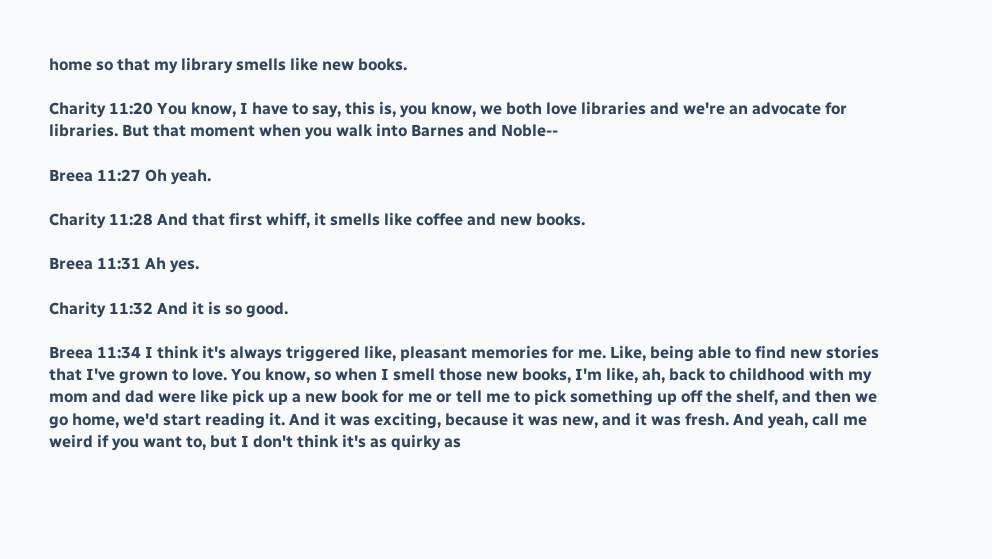home so that my library smells like new books.

Charity 11:20 You know, I have to say, this is, you know, we both love libraries and we're an advocate for libraries. But that moment when you walk into Barnes and Noble--

Breea 11:27 Oh yeah.

Charity 11:28 And that first whiff, it smells like coffee and new books.

Breea 11:31 Ah yes.

Charity 11:32 And it is so good.

Breea 11:34 I think it's always triggered like, pleasant memories for me. Like, being able to find new stories that I've grown to love. You know, so when I smell those new books, I'm like, ah, back to childhood with my mom and dad were like pick up a new book for me or tell me to pick something up off the shelf, and then we go home, we'd start reading it. And it was exciting, because it was new, and it was fresh. And yeah, call me weird if you want to, but I don't think it's as quirky as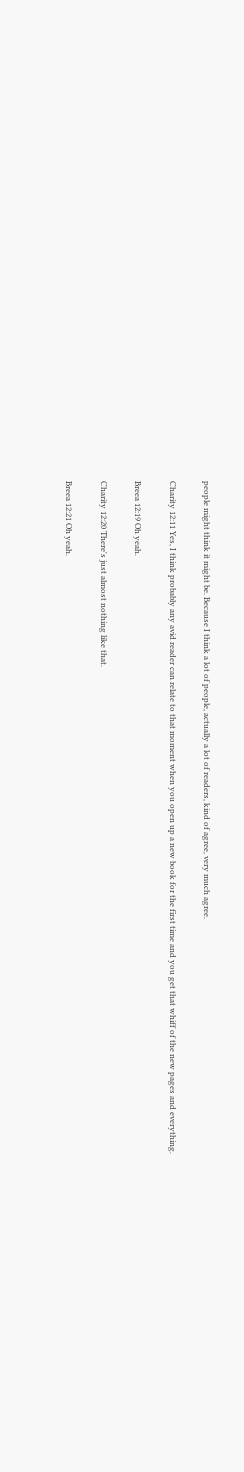people might think it might be. Because I think a lot of people, actually a lot of readers, kind of agree, very much agree.

Charity 12:11 Yes, I think probably any avid reader can relate to that moment when you open up a new book for the first time and you get that whiff of the new pages and everything.

Breea 12:19 Oh yeah.

Charity 12:20 There's just almost nothing like that.

Breea 12:21 Oh yeah.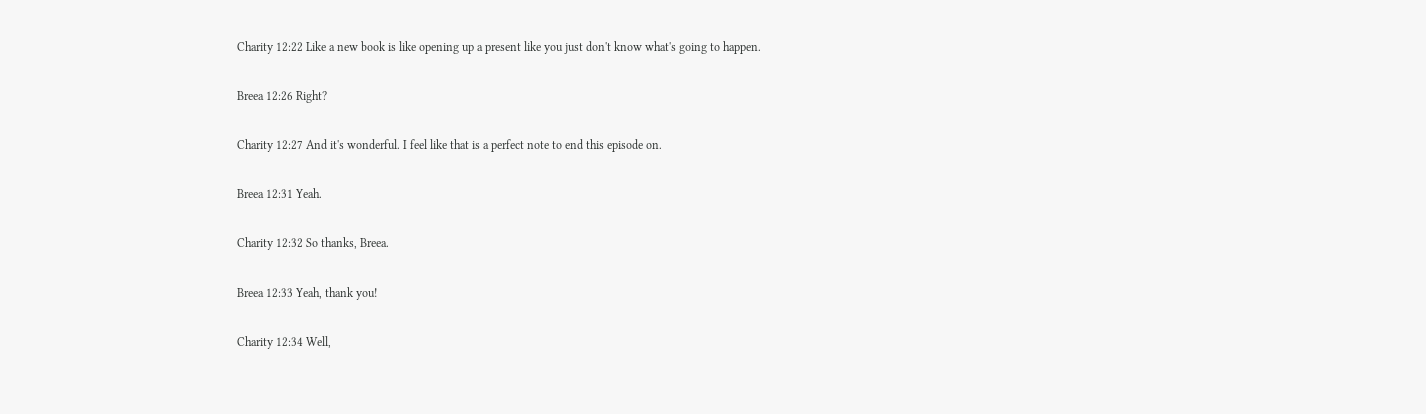Charity 12:22 Like a new book is like opening up a present like you just don't know what's going to happen.

Breea 12:26 Right?

Charity 12:27 And it's wonderful. I feel like that is a perfect note to end this episode on.

Breea 12:31 Yeah.

Charity 12:32 So thanks, Breea.

Breea 12:33 Yeah, thank you!

Charity 12:34 Well,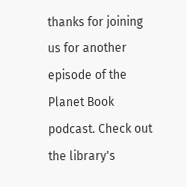thanks for joining us for another episode of the Planet Book podcast. Check out the library's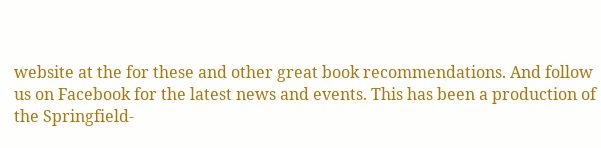website at the for these and other great book recommendations. And follow us on Facebook for the latest news and events. This has been a production of the Springfield-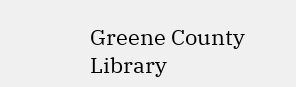Greene County Library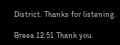District. Thanks for listening.

Breea 12:51 Thank you.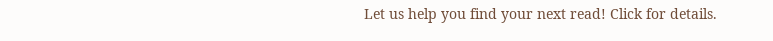Let us help you find your next read! Click for details.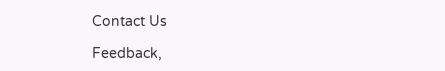Contact Us

Feedback,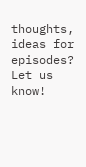thoughts, ideas for episodes? Let us know!